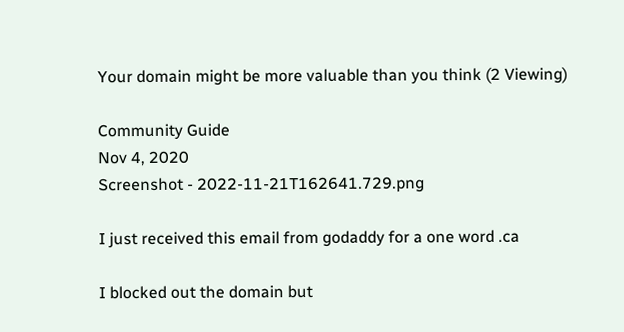Your domain might be more valuable than you think (2 Viewing)

Community Guide
Nov 4, 2020
Screenshot - 2022-11-21T162641.729.png

I just received this email from godaddy for a one word .ca

I blocked out the domain but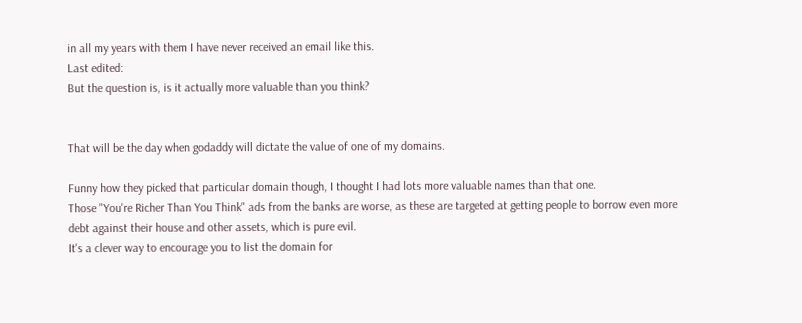in all my years with them I have never received an email like this.
Last edited:
But the question is, is it actually more valuable than you think?


That will be the day when godaddy will dictate the value of one of my domains.

Funny how they picked that particular domain though, I thought I had lots more valuable names than that one.
Those "You're Richer Than You Think" ads from the banks are worse, as these are targeted at getting people to borrow even more debt against their house and other assets, which is pure evil.
It's a clever way to encourage you to list the domain for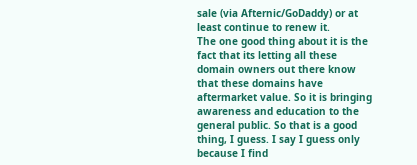sale (via Afternic/GoDaddy) or at least continue to renew it.
The one good thing about it is the fact that its letting all these domain owners out there know that these domains have aftermarket value. So it is bringing awareness and education to the general public. So that is a good thing, I guess. I say I guess only because I find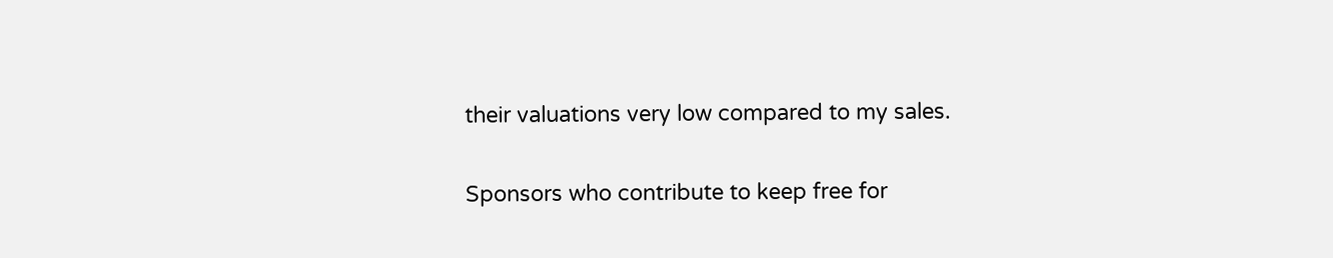their valuations very low compared to my sales.

Sponsors who contribute to keep free for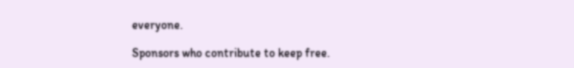everyone.

Sponsors who contribute to keep free.